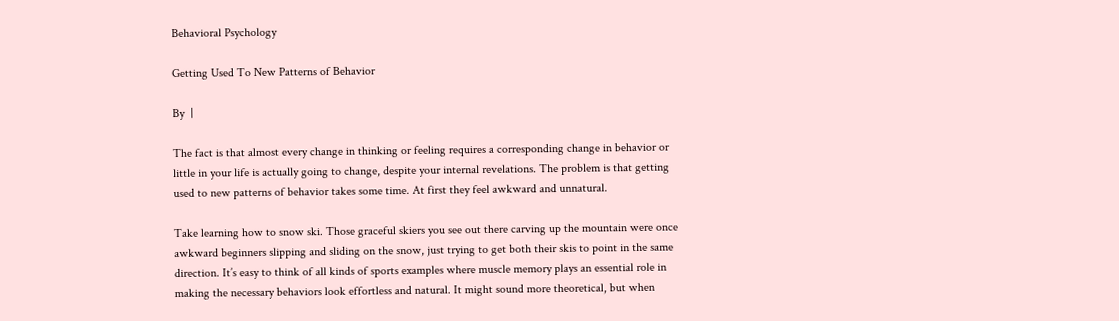Behavioral Psychology

Getting Used To New Patterns of Behavior

By  |

The fact is that almost every change in thinking or feeling requires a corresponding change in behavior or little in your life is actually going to change, despite your internal revelations. The problem is that getting used to new patterns of behavior takes some time. At first they feel awkward and unnatural.

Take learning how to snow ski. Those graceful skiers you see out there carving up the mountain were once awkward beginners slipping and sliding on the snow, just trying to get both their skis to point in the same direction. It’s easy to think of all kinds of sports examples where muscle memory plays an essential role in making the necessary behaviors look effortless and natural. It might sound more theoretical, but when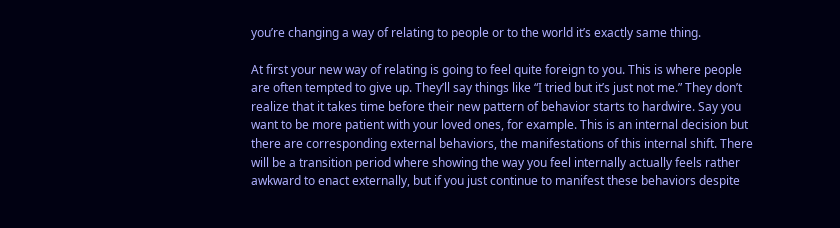you’re changing a way of relating to people or to the world it’s exactly same thing.

At first your new way of relating is going to feel quite foreign to you. This is where people are often tempted to give up. They’ll say things like “I tried but it’s just not me.” They don’t realize that it takes time before their new pattern of behavior starts to hardwire. Say you want to be more patient with your loved ones, for example. This is an internal decision but there are corresponding external behaviors, the manifestations of this internal shift. There will be a transition period where showing the way you feel internally actually feels rather awkward to enact externally, but if you just continue to manifest these behaviors despite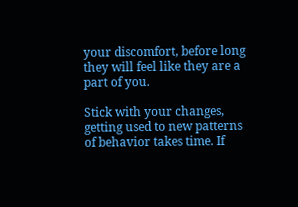your discomfort, before long they will feel like they are a part of you.

Stick with your changes, getting used to new patterns of behavior takes time. If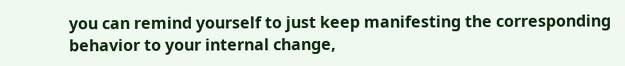you can remind yourself to just keep manifesting the corresponding behavior to your internal change,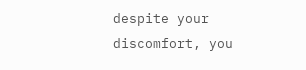despite your discomfort, you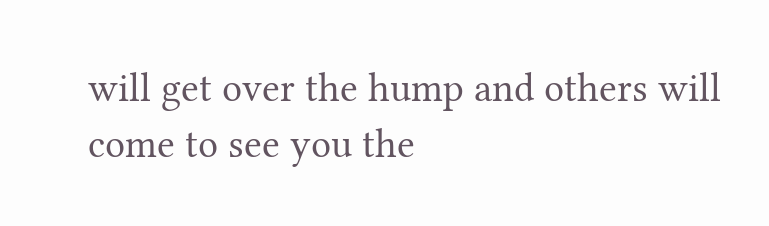will get over the hump and others will come to see you the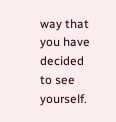way that you have decided to see yourself.